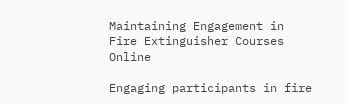Maintaining Engagement in Fire Extinguisher Courses Online

Engaging participants in fire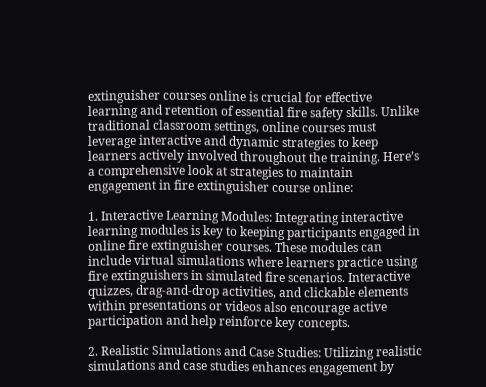extinguisher courses online is crucial for effective learning and retention of essential fire safety skills. Unlike traditional classroom settings, online courses must leverage interactive and dynamic strategies to keep learners actively involved throughout the training. Here’s a comprehensive look at strategies to maintain engagement in fire extinguisher course online:

1. Interactive Learning Modules: Integrating interactive learning modules is key to keeping participants engaged in online fire extinguisher courses. These modules can include virtual simulations where learners practice using fire extinguishers in simulated fire scenarios. Interactive quizzes, drag-and-drop activities, and clickable elements within presentations or videos also encourage active participation and help reinforce key concepts.

2. Realistic Simulations and Case Studies: Utilizing realistic simulations and case studies enhances engagement by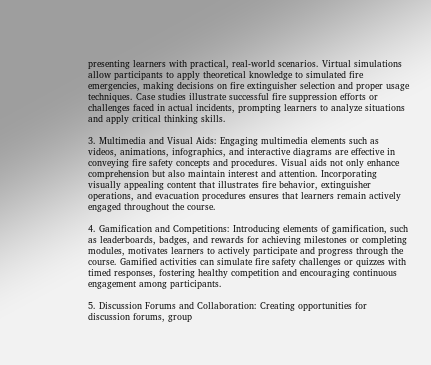presenting learners with practical, real-world scenarios. Virtual simulations allow participants to apply theoretical knowledge to simulated fire emergencies, making decisions on fire extinguisher selection and proper usage techniques. Case studies illustrate successful fire suppression efforts or challenges faced in actual incidents, prompting learners to analyze situations and apply critical thinking skills.

3. Multimedia and Visual Aids: Engaging multimedia elements such as videos, animations, infographics, and interactive diagrams are effective in conveying fire safety concepts and procedures. Visual aids not only enhance comprehension but also maintain interest and attention. Incorporating visually appealing content that illustrates fire behavior, extinguisher operations, and evacuation procedures ensures that learners remain actively engaged throughout the course.

4. Gamification and Competitions: Introducing elements of gamification, such as leaderboards, badges, and rewards for achieving milestones or completing modules, motivates learners to actively participate and progress through the course. Gamified activities can simulate fire safety challenges or quizzes with timed responses, fostering healthy competition and encouraging continuous engagement among participants.

5. Discussion Forums and Collaboration: Creating opportunities for discussion forums, group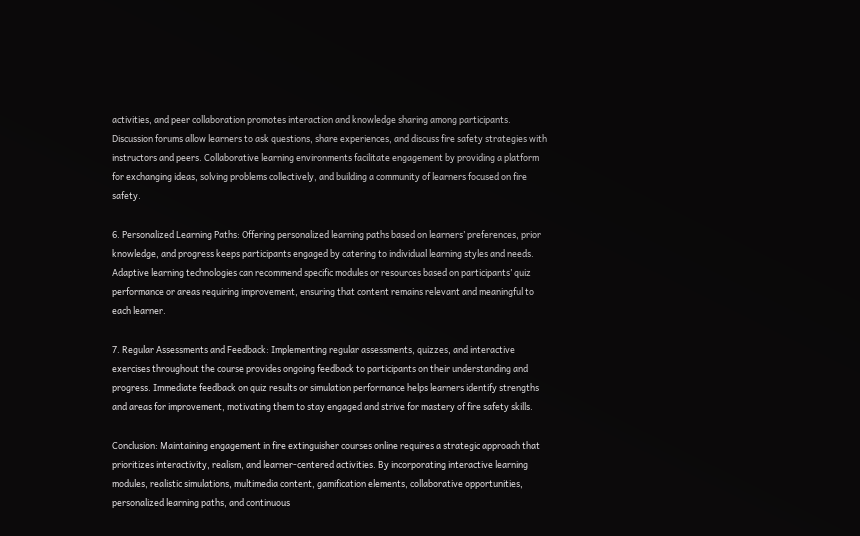activities, and peer collaboration promotes interaction and knowledge sharing among participants. Discussion forums allow learners to ask questions, share experiences, and discuss fire safety strategies with instructors and peers. Collaborative learning environments facilitate engagement by providing a platform for exchanging ideas, solving problems collectively, and building a community of learners focused on fire safety.

6. Personalized Learning Paths: Offering personalized learning paths based on learners’ preferences, prior knowledge, and progress keeps participants engaged by catering to individual learning styles and needs. Adaptive learning technologies can recommend specific modules or resources based on participants’ quiz performance or areas requiring improvement, ensuring that content remains relevant and meaningful to each learner.

7. Regular Assessments and Feedback: Implementing regular assessments, quizzes, and interactive exercises throughout the course provides ongoing feedback to participants on their understanding and progress. Immediate feedback on quiz results or simulation performance helps learners identify strengths and areas for improvement, motivating them to stay engaged and strive for mastery of fire safety skills.

Conclusion: Maintaining engagement in fire extinguisher courses online requires a strategic approach that prioritizes interactivity, realism, and learner-centered activities. By incorporating interactive learning modules, realistic simulations, multimedia content, gamification elements, collaborative opportunities, personalized learning paths, and continuous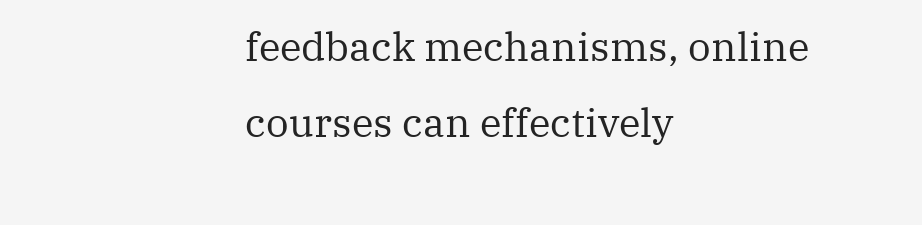feedback mechanisms, online courses can effectively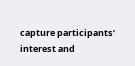capture participants’ interest and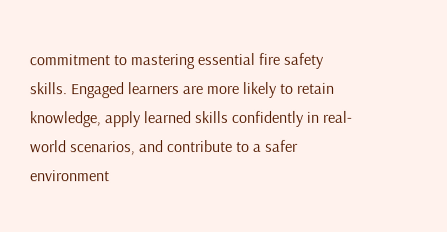commitment to mastering essential fire safety skills. Engaged learners are more likely to retain knowledge, apply learned skills confidently in real-world scenarios, and contribute to a safer environment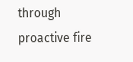through proactive fire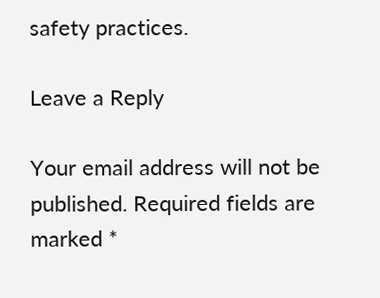safety practices.

Leave a Reply

Your email address will not be published. Required fields are marked *